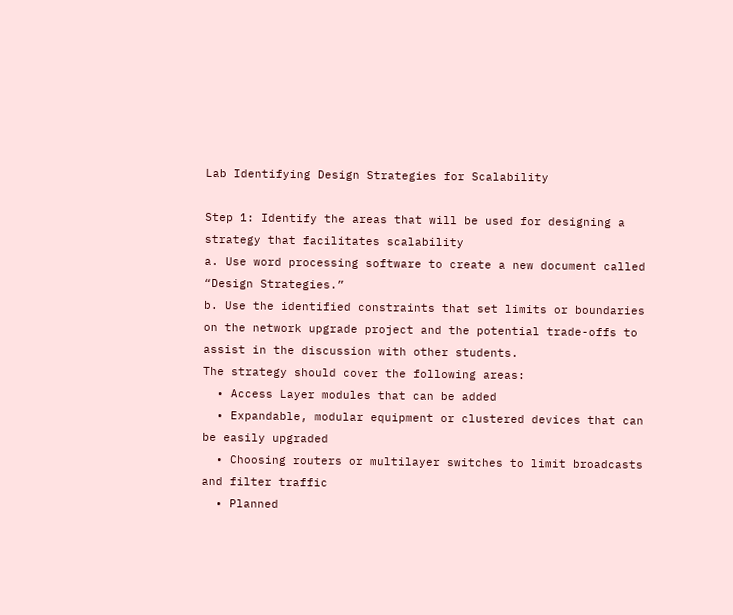Lab Identifying Design Strategies for Scalability

Step 1: Identify the areas that will be used for designing a strategy that facilitates scalability
a. Use word processing software to create a new document called “Design Strategies.”
b. Use the identified constraints that set limits or boundaries on the network upgrade project and the potential trade-offs to assist in the discussion with other students.
The strategy should cover the following areas:
  • Access Layer modules that can be added
  • Expandable, modular equipment or clustered devices that can be easily upgraded
  • Choosing routers or multilayer switches to limit broadcasts and filter traffic
  • Planned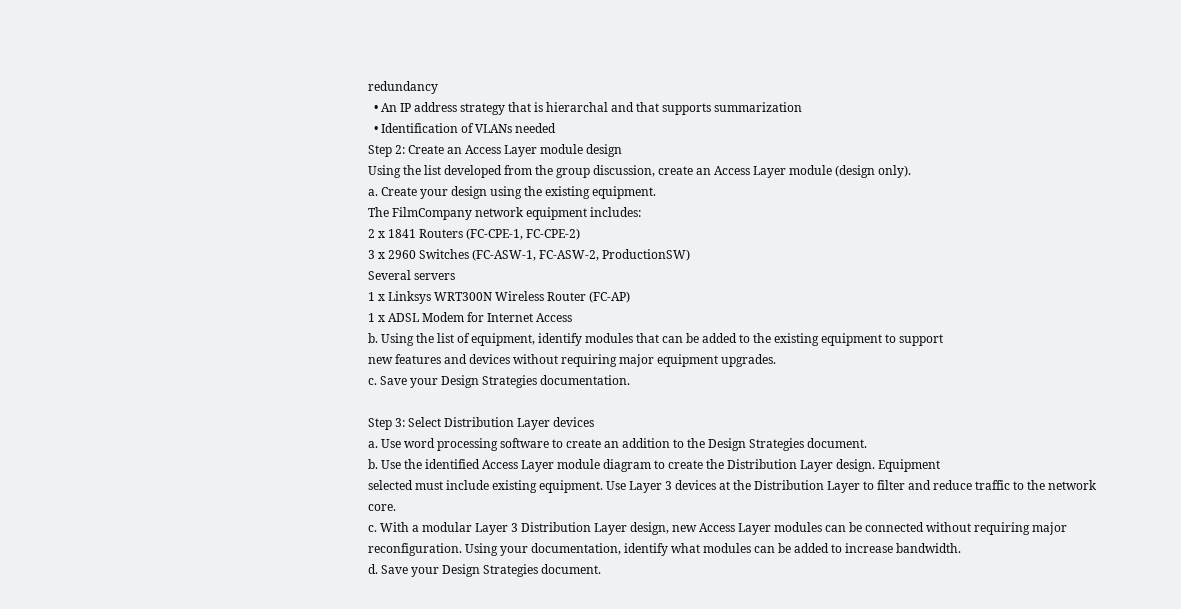redundancy
  • An IP address strategy that is hierarchal and that supports summarization
  • Identification of VLANs needed
Step 2: Create an Access Layer module design
Using the list developed from the group discussion, create an Access Layer module (design only).
a. Create your design using the existing equipment.
The FilmCompany network equipment includes:
2 x 1841 Routers (FC-CPE-1, FC-CPE-2)
3 x 2960 Switches (FC-ASW-1, FC-ASW-2, ProductionSW)
Several servers
1 x Linksys WRT300N Wireless Router (FC-AP)
1 x ADSL Modem for Internet Access
b. Using the list of equipment, identify modules that can be added to the existing equipment to support
new features and devices without requiring major equipment upgrades.
c. Save your Design Strategies documentation.

Step 3: Select Distribution Layer devices
a. Use word processing software to create an addition to the Design Strategies document.
b. Use the identified Access Layer module diagram to create the Distribution Layer design. Equipment
selected must include existing equipment. Use Layer 3 devices at the Distribution Layer to filter and reduce traffic to the network core.
c. With a modular Layer 3 Distribution Layer design, new Access Layer modules can be connected without requiring major reconfiguration. Using your documentation, identify what modules can be added to increase bandwidth.
d. Save your Design Strategies document.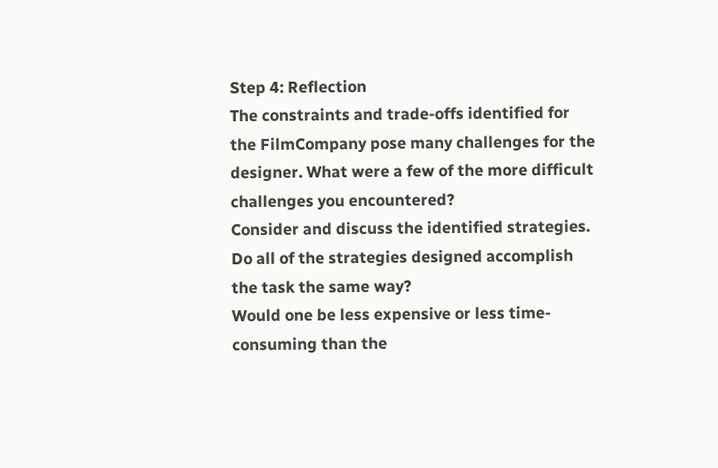Step 4: Reflection
The constraints and trade-offs identified for the FilmCompany pose many challenges for the designer. What were a few of the more difficult challenges you encountered?
Consider and discuss the identified strategies. Do all of the strategies designed accomplish the task the same way?
Would one be less expensive or less time-consuming than the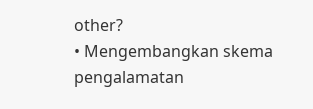other?
• Mengembangkan skema pengalamatan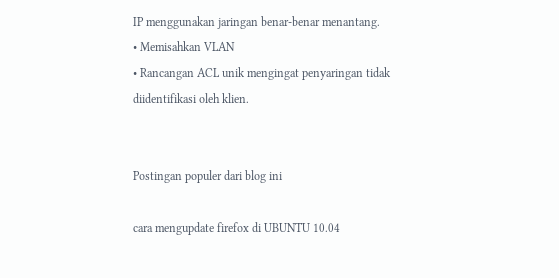IP menggunakan jaringan benar-benar menantang.
• Memisahkan VLAN
• Rancangan ACL unik mengingat penyaringan tidak diidentifikasi oleh klien.


Postingan populer dari blog ini

cara mengupdate firefox di UBUNTU 10.04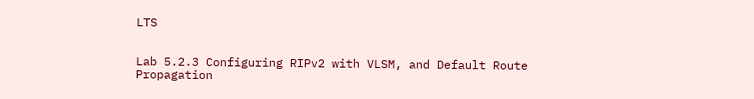LTS


Lab 5.2.3 Configuring RIPv2 with VLSM, and Default Route Propagation